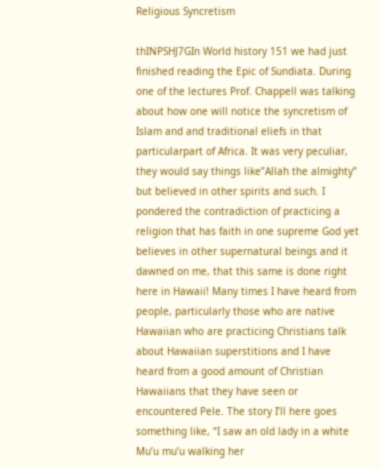Religious Syncretism

thINPSHJ7GIn World history 151 we had just finished reading the Epic of Sundiata. During one of the lectures Prof. Chappell was talking about how one will notice the syncretism of Islam and and traditional eliefs in that particularpart of Africa. It was very peculiar, they would say things like”Allah the almighty” but believed in other spirits and such. I pondered the contradiction of practicing a religion that has faith in one supreme God yet believes in other supernatural beings and it dawned on me, that this same is done right here in Hawaii! Many times I have heard from people, particularly those who are native Hawaiian who are practicing Christians talk about Hawaiian superstitions and I have heard from a good amount of Christian Hawaiians that they have seen or encountered Pele. The story I’ll here goes something like, “I saw an old lady in a white Mu’u mu’u walking her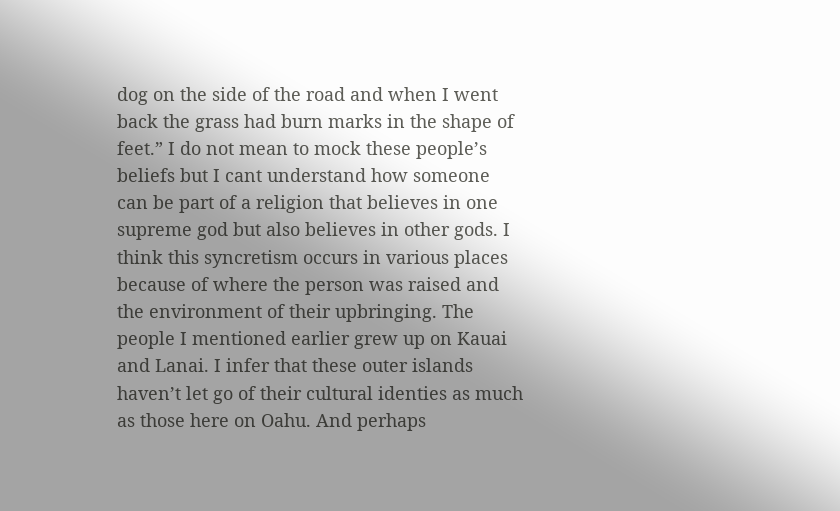dog on the side of the road and when I went back the grass had burn marks in the shape of feet.” I do not mean to mock these people’s beliefs but I cant understand how someone can be part of a religion that believes in one supreme god but also believes in other gods. I think this syncretism occurs in various places because of where the person was raised and the environment of their upbringing. The people I mentioned earlier grew up on Kauai and Lanai. I infer that these outer islands haven’t let go of their cultural identies as much as those here on Oahu. And perhaps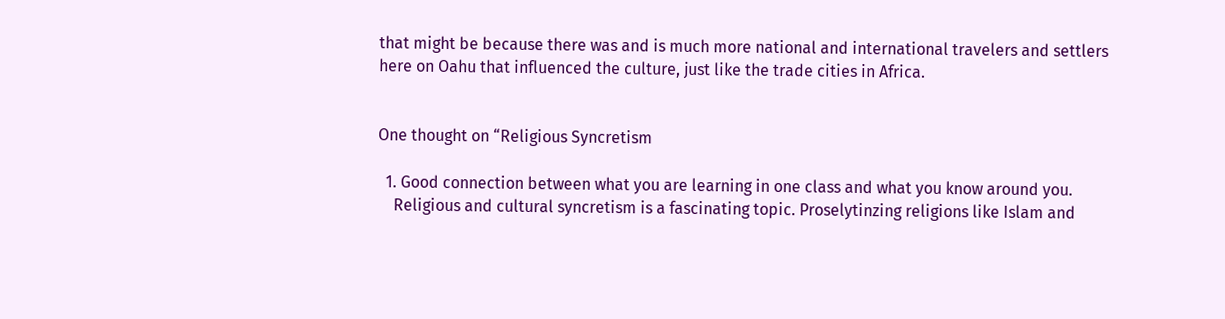that might be because there was and is much more national and international travelers and settlers here on Oahu that influenced the culture, just like the trade cities in Africa.


One thought on “Religious Syncretism

  1. Good connection between what you are learning in one class and what you know around you.
    Religious and cultural syncretism is a fascinating topic. Proselytinzing religions like Islam and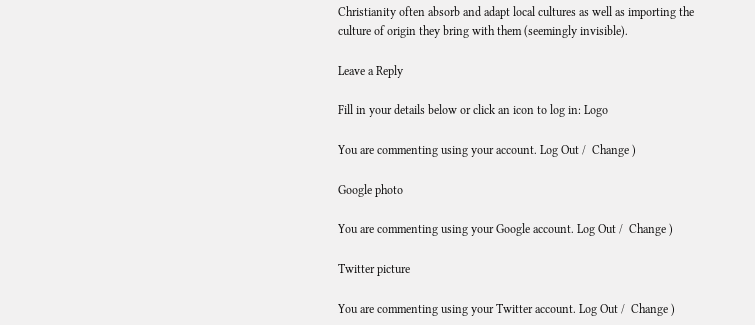Christianity often absorb and adapt local cultures as well as importing the culture of origin they bring with them (seemingly invisible).

Leave a Reply

Fill in your details below or click an icon to log in: Logo

You are commenting using your account. Log Out /  Change )

Google photo

You are commenting using your Google account. Log Out /  Change )

Twitter picture

You are commenting using your Twitter account. Log Out /  Change )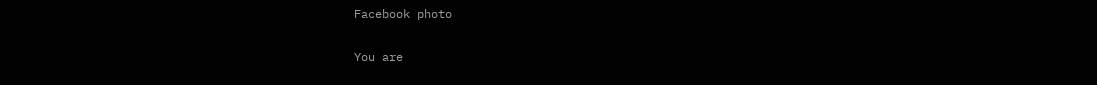Facebook photo

You are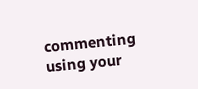commenting using your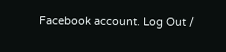Facebook account. Log Out /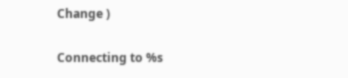Change )

Connecting to %s